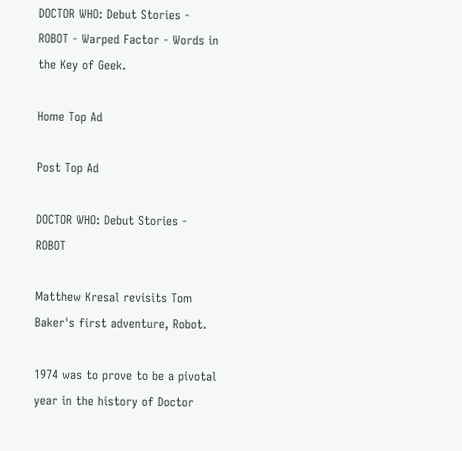DOCTOR WHO: Debut Stories - ROBOT - Warped Factor - Words in the Key of Geek.

Home Top Ad

Post Top Ad

DOCTOR WHO: Debut Stories - ROBOT

Matthew Kresal revisits Tom Baker's first adventure, Robot.

1974 was to prove to be a pivotal year in the history of Doctor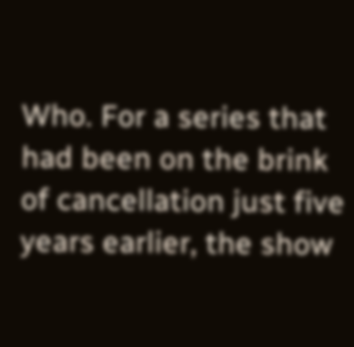Who. For a series that had been on the brink of cancellation just five years earlier, the show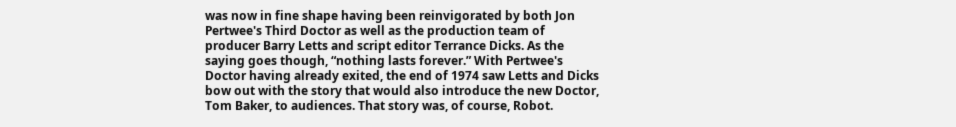was now in fine shape having been reinvigorated by both Jon Pertwee's Third Doctor as well as the production team of producer Barry Letts and script editor Terrance Dicks. As the saying goes though, “nothing lasts forever.” With Pertwee's Doctor having already exited, the end of 1974 saw Letts and Dicks bow out with the story that would also introduce the new Doctor, Tom Baker, to audiences. That story was, of course, Robot.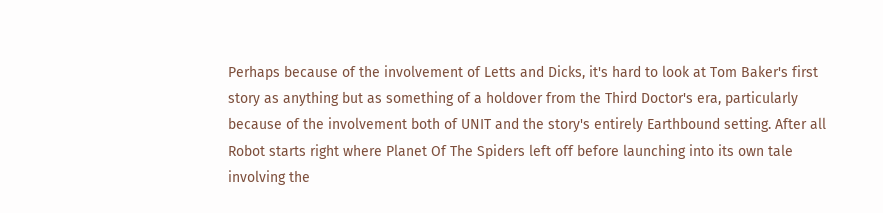Perhaps because of the involvement of Letts and Dicks, it's hard to look at Tom Baker's first story as anything but as something of a holdover from the Third Doctor's era, particularly because of the involvement both of UNIT and the story's entirely Earthbound setting. After all Robot starts right where Planet Of The Spiders left off before launching into its own tale involving the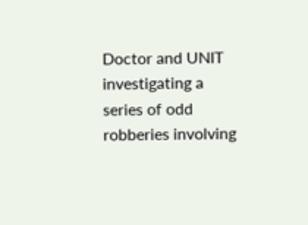Doctor and UNIT investigating a series of odd robberies involving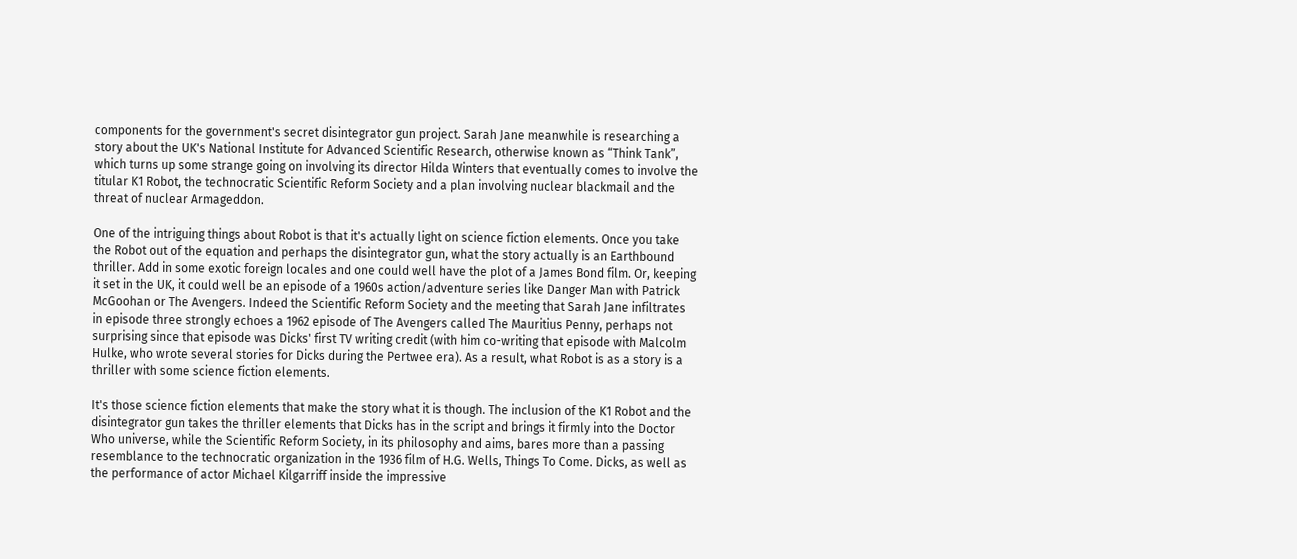components for the government's secret disintegrator gun project. Sarah Jane meanwhile is researching a story about the UK's National Institute for Advanced Scientific Research, otherwise known as “Think Tank”, which turns up some strange going on involving its director Hilda Winters that eventually comes to involve the titular K1 Robot, the technocratic Scientific Reform Society and a plan involving nuclear blackmail and the threat of nuclear Armageddon.

One of the intriguing things about Robot is that it's actually light on science fiction elements. Once you take the Robot out of the equation and perhaps the disintegrator gun, what the story actually is an Earthbound thriller. Add in some exotic foreign locales and one could well have the plot of a James Bond film. Or, keeping it set in the UK, it could well be an episode of a 1960s action/adventure series like Danger Man with Patrick McGoohan or The Avengers. Indeed the Scientific Reform Society and the meeting that Sarah Jane infiltrates in episode three strongly echoes a 1962 episode of The Avengers called The Mauritius Penny, perhaps not surprising since that episode was Dicks' first TV writing credit (with him co-writing that episode with Malcolm Hulke, who wrote several stories for Dicks during the Pertwee era). As a result, what Robot is as a story is a thriller with some science fiction elements.

It's those science fiction elements that make the story what it is though. The inclusion of the K1 Robot and the disintegrator gun takes the thriller elements that Dicks has in the script and brings it firmly into the Doctor Who universe, while the Scientific Reform Society, in its philosophy and aims, bares more than a passing resemblance to the technocratic organization in the 1936 film of H.G. Wells, Things To Come. Dicks, as well as the performance of actor Michael Kilgarriff inside the impressive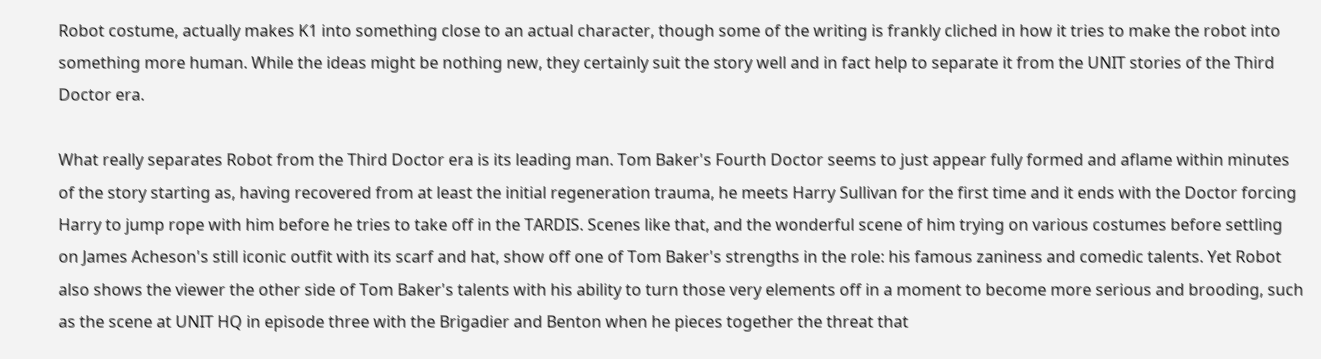Robot costume, actually makes K1 into something close to an actual character, though some of the writing is frankly cliched in how it tries to make the robot into something more human. While the ideas might be nothing new, they certainly suit the story well and in fact help to separate it from the UNIT stories of the Third Doctor era.

What really separates Robot from the Third Doctor era is its leading man. Tom Baker's Fourth Doctor seems to just appear fully formed and aflame within minutes of the story starting as, having recovered from at least the initial regeneration trauma, he meets Harry Sullivan for the first time and it ends with the Doctor forcing Harry to jump rope with him before he tries to take off in the TARDIS. Scenes like that, and the wonderful scene of him trying on various costumes before settling on James Acheson's still iconic outfit with its scarf and hat, show off one of Tom Baker's strengths in the role: his famous zaniness and comedic talents. Yet Robot also shows the viewer the other side of Tom Baker's talents with his ability to turn those very elements off in a moment to become more serious and brooding, such as the scene at UNIT HQ in episode three with the Brigadier and Benton when he pieces together the threat that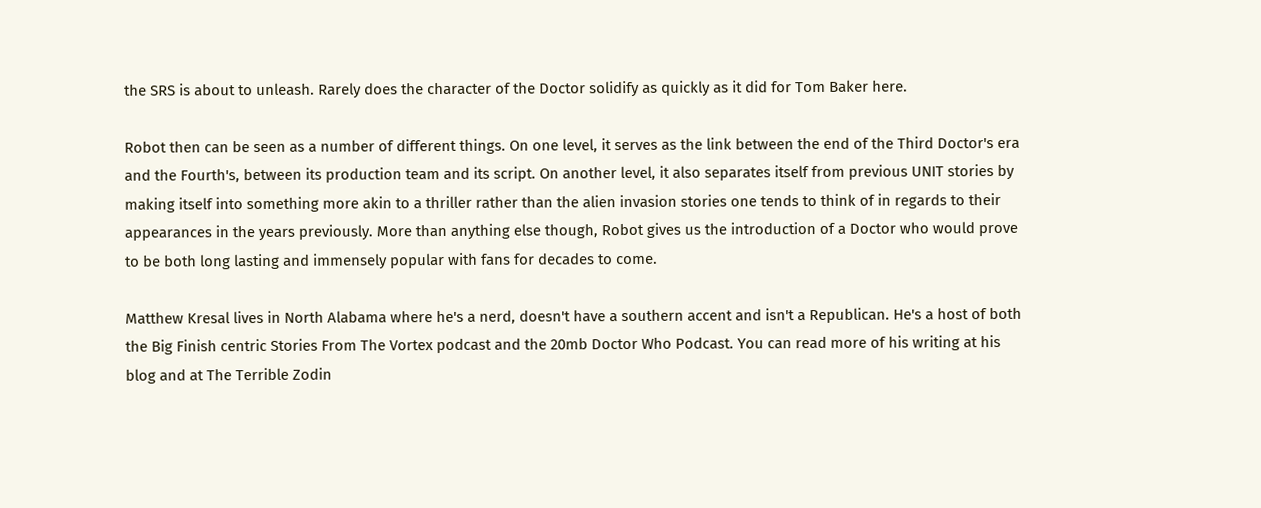the SRS is about to unleash. Rarely does the character of the Doctor solidify as quickly as it did for Tom Baker here.

Robot then can be seen as a number of different things. On one level, it serves as the link between the end of the Third Doctor's era and the Fourth's, between its production team and its script. On another level, it also separates itself from previous UNIT stories by making itself into something more akin to a thriller rather than the alien invasion stories one tends to think of in regards to their appearances in the years previously. More than anything else though, Robot gives us the introduction of a Doctor who would prove to be both long lasting and immensely popular with fans for decades to come.

Matthew Kresal lives in North Alabama where he's a nerd, doesn't have a southern accent and isn't a Republican. He's a host of both the Big Finish centric Stories From The Vortex podcast and the 20mb Doctor Who Podcast. You can read more of his writing at his blog and at The Terrible Zodin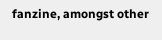fanzine, amongst other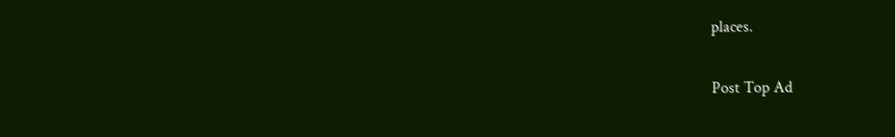places.

Post Top Ad